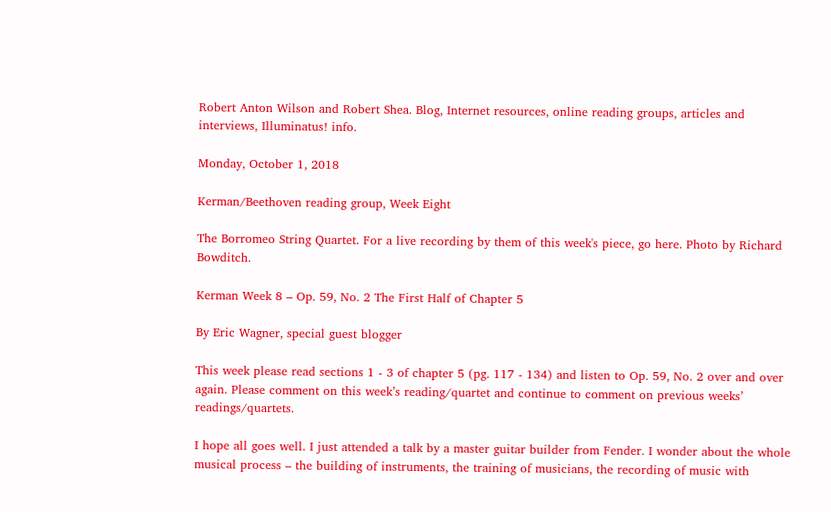Robert Anton Wilson and Robert Shea. Blog, Internet resources, online reading groups, articles and interviews, Illuminatus! info.

Monday, October 1, 2018

Kerman/Beethoven reading group, Week Eight

The Borromeo String Quartet. For a live recording by them of this week's piece, go here. Photo by Richard Bowditch.

Kerman Week 8 – Op. 59, No. 2 The First Half of Chapter 5

By Eric Wagner, special guest blogger

This week please read sections 1 - 3 of chapter 5 (pg. 117 - 134) and listen to Op. 59, No. 2 over and over again. Please comment on this week’s reading/quartet and continue to comment on previous weeks’ readings/quartets.

I hope all goes well. I just attended a talk by a master guitar builder from Fender. I wonder about the whole musical process – the building of instruments, the training of musicians, the recording of music with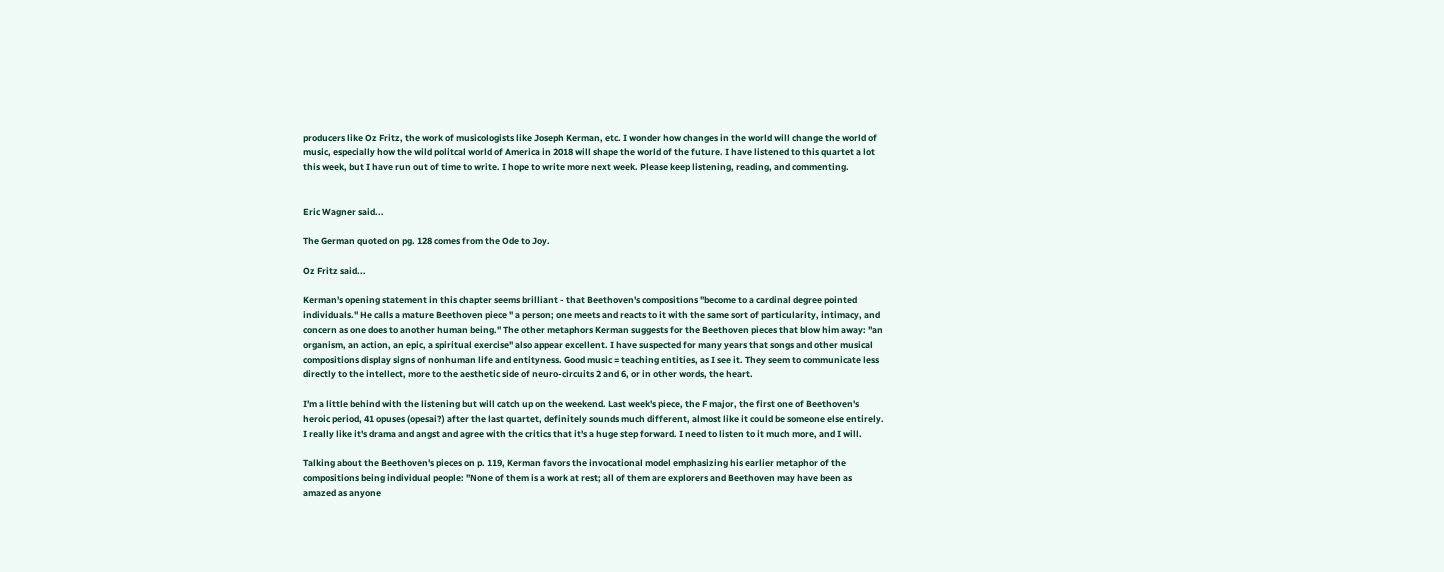producers like Oz Fritz, the work of musicologists like Joseph Kerman, etc. I wonder how changes in the world will change the world of music, especially how the wild politcal world of America in 2018 will shape the world of the future. I have listened to this quartet a lot this week, but I have run out of time to write. I hope to write more next week. Please keep listening, reading, and commenting.


Eric Wagner said...

The German quoted on pg. 128 comes from the Ode to Joy.

Oz Fritz said...

Kerman's opening statement in this chapter seems brilliant - that Beethoven's compositions "become to a cardinal degree pointed individuals." He calls a mature Beethoven piece " a person; one meets and reacts to it with the same sort of particularity, intimacy, and concern as one does to another human being." The other metaphors Kerman suggests for the Beethoven pieces that blow him away: "an organism, an action, an epic, a spiritual exercise" also appear excellent. I have suspected for many years that songs and other musical compositions display signs of nonhuman life and entityness. Good music = teaching entities, as I see it. They seem to communicate less directly to the intellect, more to the aesthetic side of neuro-circuits 2 and 6, or in other words, the heart.

I'm a little behind with the listening but will catch up on the weekend. Last week's piece, the F major, the first one of Beethoven's heroic period, 41 opuses (opesai?) after the last quartet, definitely sounds much different, almost like it could be someone else entirely. I really like it's drama and angst and agree with the critics that it's a huge step forward. I need to listen to it much more, and I will.

Talking about the Beethoven's pieces on p. 119, Kerman favors the invocational model emphasizing his earlier metaphor of the compositions being individual people: "None of them is a work at rest; all of them are explorers and Beethoven may have been as amazed as anyone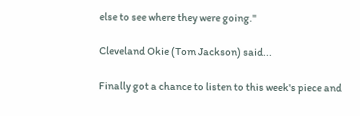else to see where they were going."

Cleveland Okie (Tom Jackson) said...

Finally got a chance to listen to this week's piece and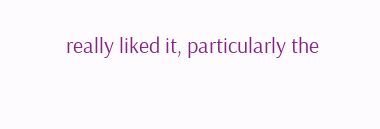really liked it, particularly the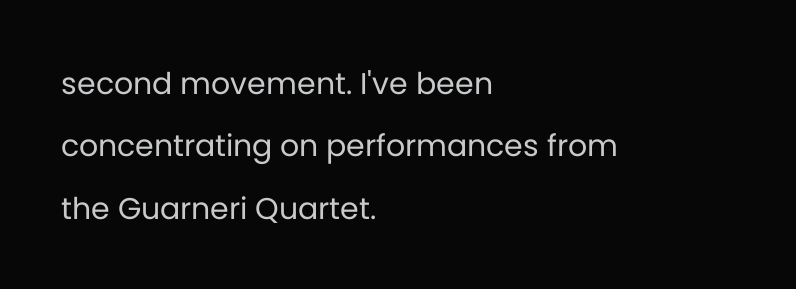second movement. I've been concentrating on performances from the Guarneri Quartet.